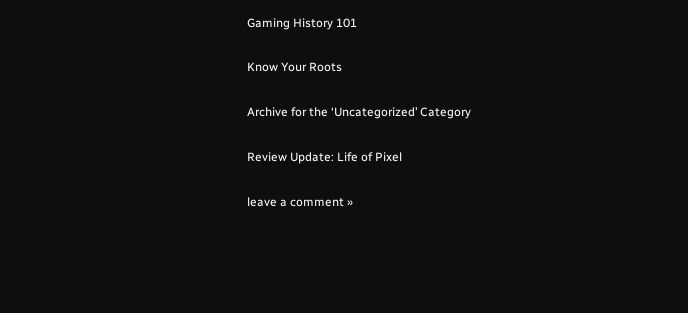Gaming History 101

Know Your Roots

Archive for the ‘Uncategorized’ Category

Review Update: Life of Pixel

leave a comment »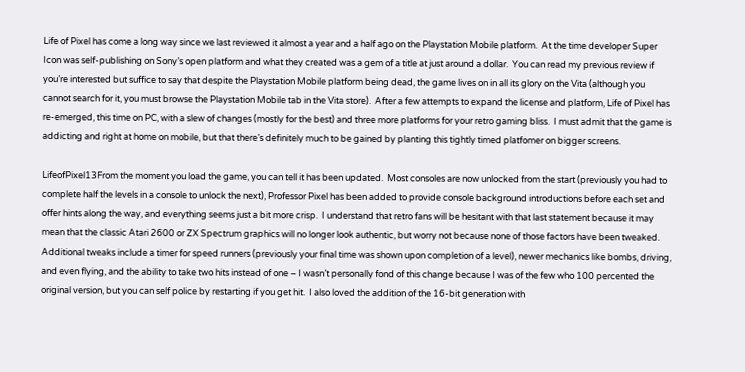Life of Pixel has come a long way since we last reviewed it almost a year and a half ago on the Playstation Mobile platform.  At the time developer Super Icon was self-publishing on Sony’s open platform and what they created was a gem of a title at just around a dollar.  You can read my previous review if you’re interested but suffice to say that despite the Playstation Mobile platform being dead, the game lives on in all its glory on the Vita (although you cannot search for it, you must browse the Playstation Mobile tab in the Vita store).  After a few attempts to expand the license and platform, Life of Pixel has re-emerged, this time on PC, with a slew of changes (mostly for the best) and three more platforms for your retro gaming bliss.  I must admit that the game is addicting and right at home on mobile, but that there’s definitely much to be gained by planting this tightly timed platfomer on bigger screens.

LifeofPixel13From the moment you load the game, you can tell it has been updated.  Most consoles are now unlocked from the start (previously you had to complete half the levels in a console to unlock the next), Professor Pixel has been added to provide console background introductions before each set and offer hints along the way, and everything seems just a bit more crisp.  I understand that retro fans will be hesitant with that last statement because it may mean that the classic Atari 2600 or ZX Spectrum graphics will no longer look authentic, but worry not because none of those factors have been tweaked.  Additional tweaks include a timer for speed runners (previously your final time was shown upon completion of a level), newer mechanics like bombs, driving, and even flying, and the ability to take two hits instead of one – I wasn’t personally fond of this change because I was of the few who 100 percented the original version, but you can self police by restarting if you get hit.  I also loved the addition of the 16-bit generation with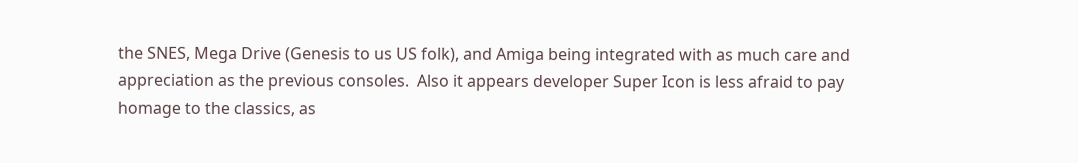the SNES, Mega Drive (Genesis to us US folk), and Amiga being integrated with as much care and appreciation as the previous consoles.  Also it appears developer Super Icon is less afraid to pay homage to the classics, as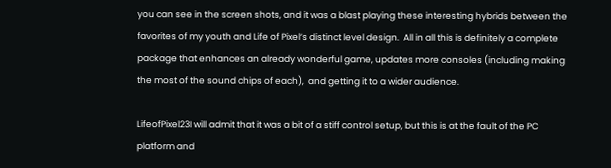you can see in the screen shots, and it was a blast playing these interesting hybrids between the favorites of my youth and Life of Pixel‘s distinct level design.  All in all this is definitely a complete package that enhances an already wonderful game, updates more consoles (including making the most of the sound chips of each),  and getting it to a wider audience.

LifeofPixel23I will admit that it was a bit of a stiff control setup, but this is at the fault of the PC platform and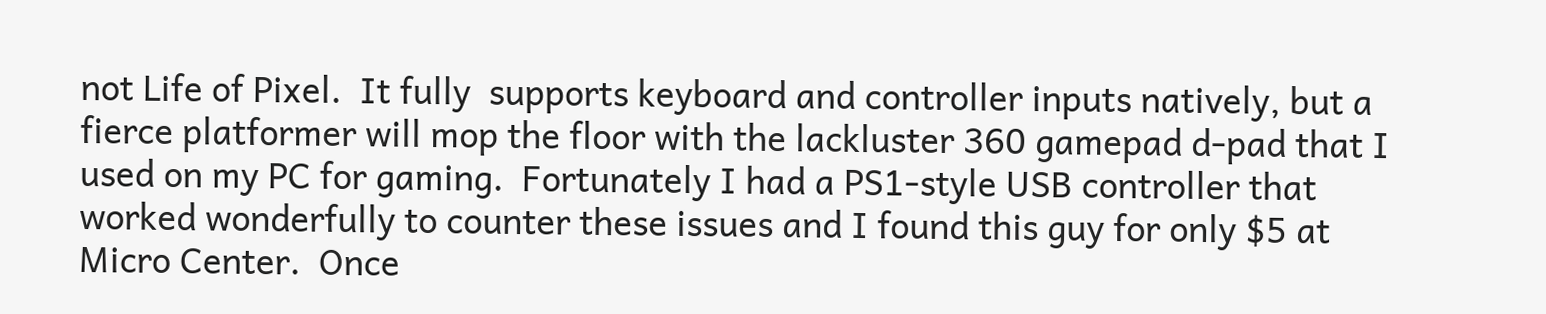not Life of Pixel.  It fully  supports keyboard and controller inputs natively, but a fierce platformer will mop the floor with the lackluster 360 gamepad d-pad that I used on my PC for gaming.  Fortunately I had a PS1-style USB controller that worked wonderfully to counter these issues and I found this guy for only $5 at Micro Center.  Once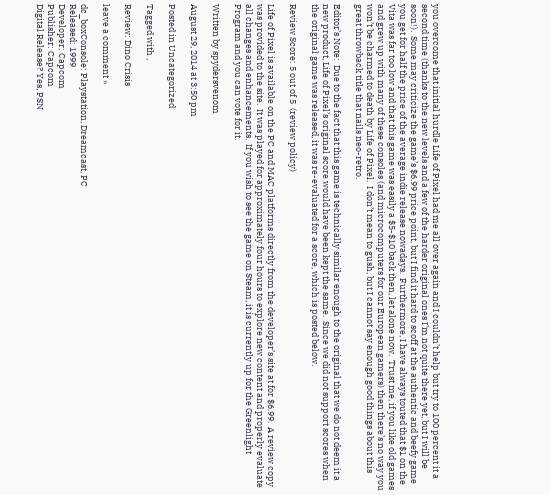you overcome that initial hurdle Life of Pixel had me all over again and I couldn’t help but try to 100 percent it a second time (thanks to the new levels and a few of the harder original ones I’m not quite there yet, but I will be soon!).  Some may criticize the game’s $6.99 price point, but I find it hard to scoff at the authentic and beefy game you get for half the price of the average indie release nowadays.  Furthermore, I have always touted that $1 on the Vita was far too low and that this game was easily a $5-$10 back then, let alone now.  Trust me, if you like old games and grew up with many of these consoles (and microcomputers for our European gamers) then there’s no way you won’t be charmed to death by Life of Pixel.  I don’t mean to gush, but I cannot say enough good things about this great throwback title that nails neo-retro.

Editor’s Note:  Due to the fact that this game is technically similar enough to the original that we do not deem it a new product, Life of Pixel’s original score would have been kept the same.  Since we did not support scores when the original game was released, it was re-evaluated for a score, which is posted below.

Review Score: 5 out of 5  (review policy)

Life of Pixel is available on the PC and MAC platforms directly from the developer’s site at for $6.99.  A review copy was provided to the site.  It was played for approximately four hours to explore new content and properly evaluate all changes and enhancements.  If you wish to see the game on Steam, it is currently up for the Greenlight Program and you can vote for it.

Written by spydersvenom

August 29, 2014 at 3:50 pm

Posted in Uncategorized

Tagged with ,

Review: Dino Crisis

leave a comment »

dc_boxConsole: Playstation, Dreamcast, PC
Released: 1999
Developer: Capcom
Publisher: Capcom
Digital Release? Yes, PSN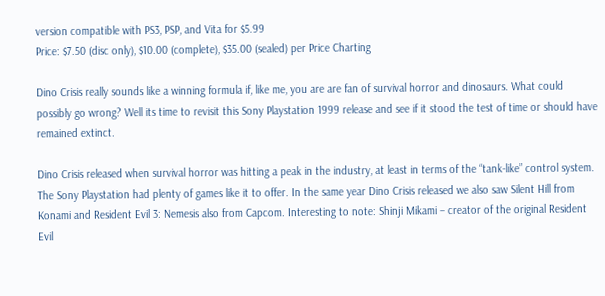version compatible with PS3, PSP, and Vita for $5.99
Price: $7.50 (disc only), $10.00 (complete), $35.00 (sealed) per Price Charting

Dino Crisis really sounds like a winning formula if, like me, you are are fan of survival horror and dinosaurs. What could possibly go wrong? Well its time to revisit this Sony Playstation 1999 release and see if it stood the test of time or should have remained extinct.

Dino Crisis released when survival horror was hitting a peak in the industry, at least in terms of the “tank-like” control system. The Sony Playstation had plenty of games like it to offer. In the same year Dino Crisis released we also saw Silent Hill from Konami and Resident Evil 3: Nemesis also from Capcom. Interesting to note: Shinji Mikami – creator of the original Resident Evil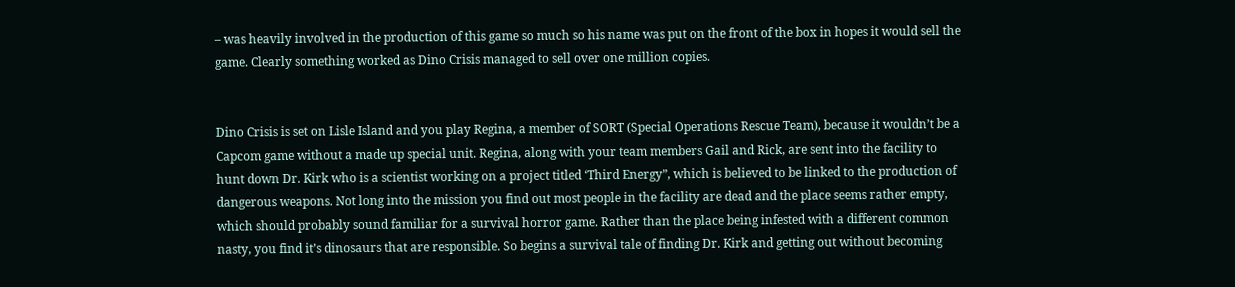– was heavily involved in the production of this game so much so his name was put on the front of the box in hopes it would sell the game. Clearly something worked as Dino Crisis managed to sell over one million copies.


Dino Crisis is set on Lisle Island and you play Regina, a member of SORT (Special Operations Rescue Team), because it wouldn’t be a Capcom game without a made up special unit. Regina, along with your team members Gail and Rick, are sent into the facility to hunt down Dr. Kirk who is a scientist working on a project titled ‘Third Energy”, which is believed to be linked to the production of dangerous weapons. Not long into the mission you find out most people in the facility are dead and the place seems rather empty, which should probably sound familiar for a survival horror game. Rather than the place being infested with a different common nasty, you find it’s dinosaurs that are responsible. So begins a survival tale of finding Dr. Kirk and getting out without becoming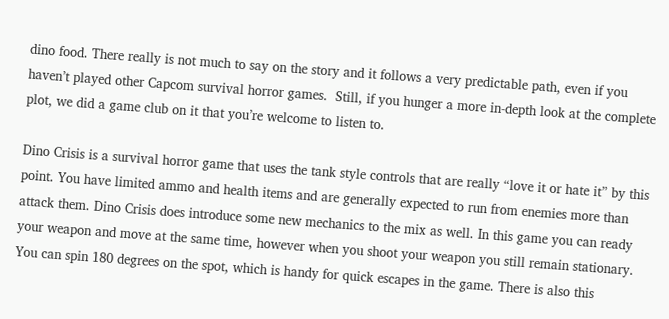dino food. There really is not much to say on the story and it follows a very predictable path, even if you haven’t played other Capcom survival horror games.  Still, if you hunger a more in-depth look at the complete plot, we did a game club on it that you’re welcome to listen to.

Dino Crisis is a survival horror game that uses the tank style controls that are really “love it or hate it” by this point. You have limited ammo and health items and are generally expected to run from enemies more than attack them. Dino Crisis does introduce some new mechanics to the mix as well. In this game you can ready your weapon and move at the same time, however when you shoot your weapon you still remain stationary. You can spin 180 degrees on the spot, which is handy for quick escapes in the game. There is also this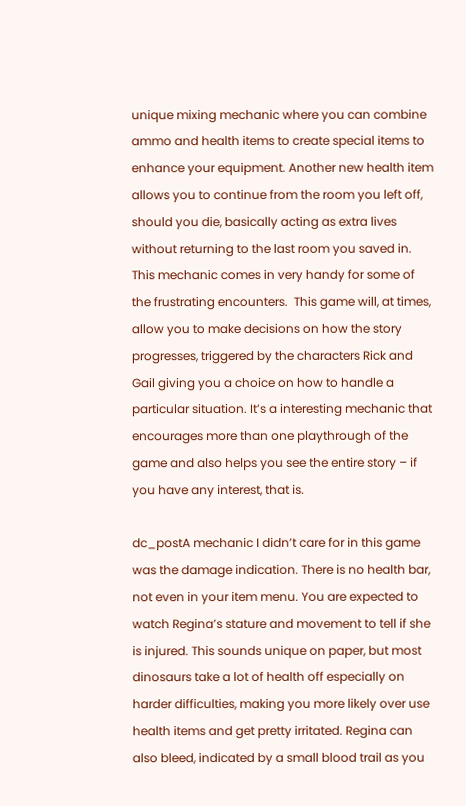unique mixing mechanic where you can combine ammo and health items to create special items to enhance your equipment. Another new health item allows you to continue from the room you left off, should you die, basically acting as extra lives without returning to the last room you saved in. This mechanic comes in very handy for some of the frustrating encounters.  This game will, at times, allow you to make decisions on how the story progresses, triggered by the characters Rick and Gail giving you a choice on how to handle a particular situation. It’s a interesting mechanic that encourages more than one playthrough of the game and also helps you see the entire story – if you have any interest, that is.

dc_postA mechanic I didn’t care for in this game was the damage indication. There is no health bar, not even in your item menu. You are expected to watch Regina’s stature and movement to tell if she is injured. This sounds unique on paper, but most dinosaurs take a lot of health off especially on harder difficulties, making you more likely over use health items and get pretty irritated. Regina can also bleed, indicated by a small blood trail as you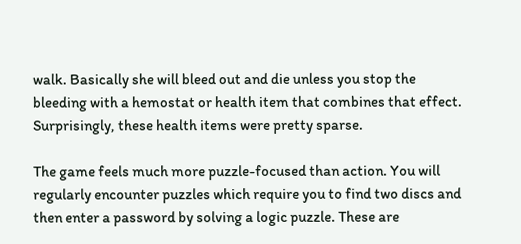walk. Basically she will bleed out and die unless you stop the bleeding with a hemostat or health item that combines that effect. Surprisingly, these health items were pretty sparse.

The game feels much more puzzle-focused than action. You will regularly encounter puzzles which require you to find two discs and then enter a password by solving a logic puzzle. These are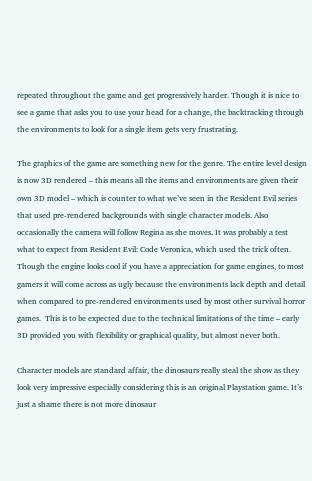repeated throughout the game and get progressively harder. Though it is nice to see a game that asks you to use your head for a change, the backtracking through the environments to look for a single item gets very frustrating.

The graphics of the game are something new for the genre. The entire level design is now 3D rendered – this means all the items and environments are given their own 3D model – which is counter to what we’ve seen in the Resident Evil series that used pre-rendered backgrounds with single character models. Also occasionally the camera will follow Regina as she moves. It was probably a test what to expect from Resident Evil: Code Veronica, which used the trick often. Though the engine looks cool if you have a appreciation for game engines, to most gamers it will come across as ugly because the environments lack depth and detail when compared to pre-rendered environments used by most other survival horror games.  This is to be expected due to the technical limitations of the time – early 3D provided you with flexibility or graphical quality, but almost never both.

Character models are standard affair, the dinosaurs really steal the show as they look very impressive especially considering this is an original Playstation game. It’s just a shame there is not more dinosaur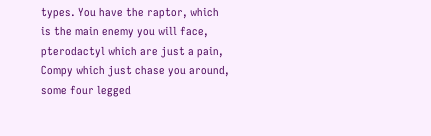types. You have the raptor, which is the main enemy you will face, pterodactyl which are just a pain, Compy which just chase you around, some four legged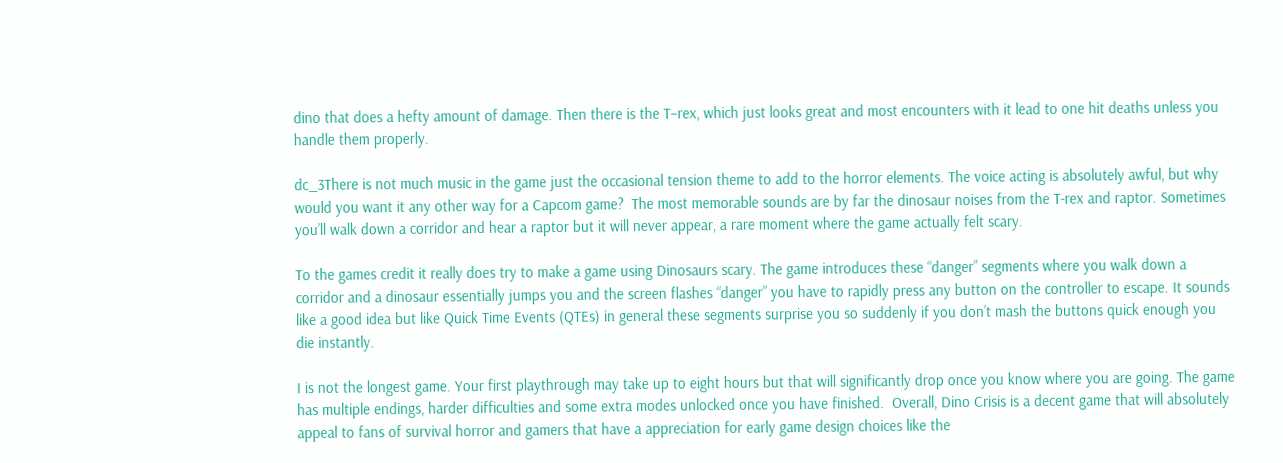dino that does a hefty amount of damage. Then there is the T–rex, which just looks great and most encounters with it lead to one hit deaths unless you handle them properly.

dc_3There is not much music in the game just the occasional tension theme to add to the horror elements. The voice acting is absolutely awful, but why would you want it any other way for a Capcom game?  The most memorable sounds are by far the dinosaur noises from the T-rex and raptor. Sometimes you’ll walk down a corridor and hear a raptor but it will never appear, a rare moment where the game actually felt scary.

To the games credit it really does try to make a game using Dinosaurs scary. The game introduces these “danger” segments where you walk down a corridor and a dinosaur essentially jumps you and the screen flashes “danger” you have to rapidly press any button on the controller to escape. It sounds like a good idea but like Quick Time Events (QTEs) in general these segments surprise you so suddenly if you don’t mash the buttons quick enough you die instantly.

I is not the longest game. Your first playthrough may take up to eight hours but that will significantly drop once you know where you are going. The game has multiple endings, harder difficulties and some extra modes unlocked once you have finished.  Overall, Dino Crisis is a decent game that will absolutely appeal to fans of survival horror and gamers that have a appreciation for early game design choices like the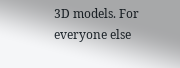3D models. For everyone else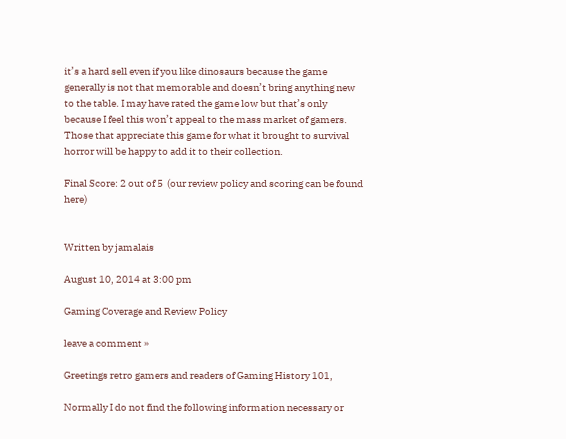it’s a hard sell even if you like dinosaurs because the game generally is not that memorable and doesn’t bring anything new to the table. I may have rated the game low but that’s only because I feel this won’t appeal to the mass market of gamers. Those that appreciate this game for what it brought to survival horror will be happy to add it to their collection.

Final Score: 2 out of 5  (our review policy and scoring can be found here)


Written by jamalais

August 10, 2014 at 3:00 pm

Gaming Coverage and Review Policy

leave a comment »

Greetings retro gamers and readers of Gaming History 101,

Normally I do not find the following information necessary or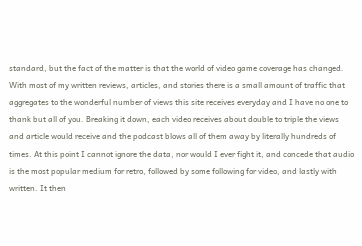standard, but the fact of the matter is that the world of video game coverage has changed. With most of my written reviews, articles, and stories there is a small amount of traffic that aggregates to the wonderful number of views this site receives everyday and I have no one to thank but all of you. Breaking it down, each video receives about double to triple the views and article would receive and the podcast blows all of them away by literally hundreds of times. At this point I cannot ignore the data, nor would I ever fight it, and concede that audio is the most popular medium for retro, followed by some following for video, and lastly with written. It then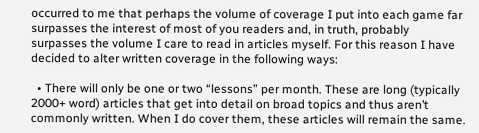occurred to me that perhaps the volume of coverage I put into each game far surpasses the interest of most of you readers and, in truth, probably surpasses the volume I care to read in articles myself. For this reason I have decided to alter written coverage in the following ways:

  • There will only be one or two “lessons” per month. These are long (typically 2000+ word) articles that get into detail on broad topics and thus aren’t commonly written. When I do cover them, these articles will remain the same.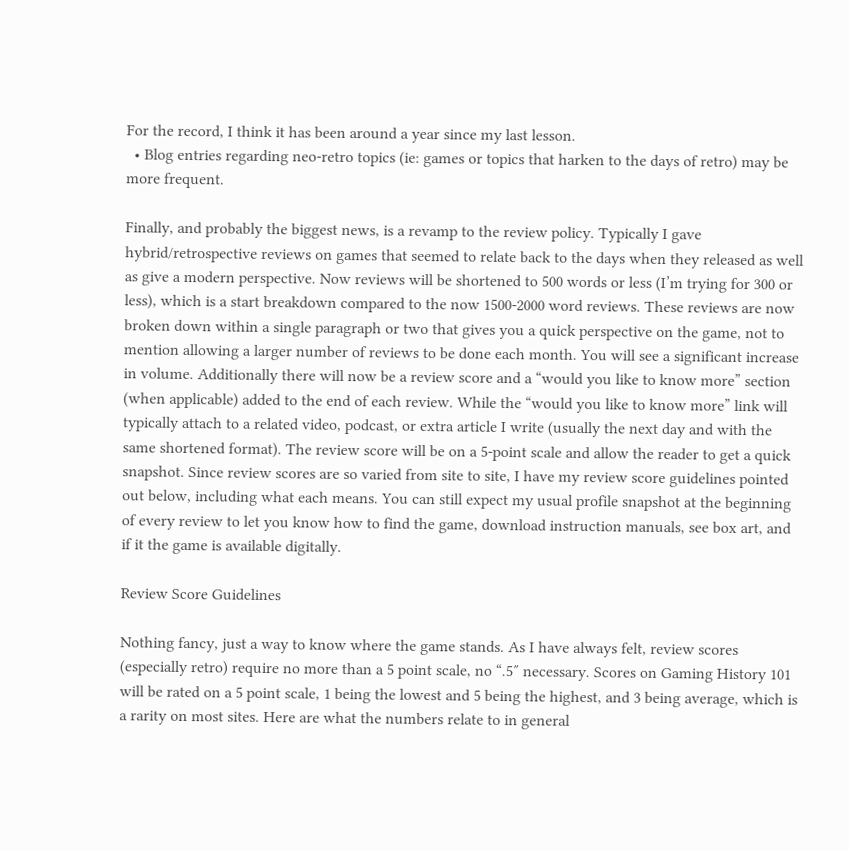For the record, I think it has been around a year since my last lesson.
  • Blog entries regarding neo-retro topics (ie: games or topics that harken to the days of retro) may be more frequent.

Finally, and probably the biggest news, is a revamp to the review policy. Typically I gave hybrid/retrospective reviews on games that seemed to relate back to the days when they released as well as give a modern perspective. Now reviews will be shortened to 500 words or less (I’m trying for 300 or less), which is a start breakdown compared to the now 1500-2000 word reviews. These reviews are now broken down within a single paragraph or two that gives you a quick perspective on the game, not to mention allowing a larger number of reviews to be done each month. You will see a significant increase in volume. Additionally there will now be a review score and a “would you like to know more” section (when applicable) added to the end of each review. While the “would you like to know more” link will typically attach to a related video, podcast, or extra article I write (usually the next day and with the same shortened format). The review score will be on a 5-point scale and allow the reader to get a quick snapshot. Since review scores are so varied from site to site, I have my review score guidelines pointed out below, including what each means. You can still expect my usual profile snapshot at the beginning of every review to let you know how to find the game, download instruction manuals, see box art, and if it the game is available digitally.

Review Score Guidelines

Nothing fancy, just a way to know where the game stands. As I have always felt, review scores (especially retro) require no more than a 5 point scale, no “.5″ necessary. Scores on Gaming History 101 will be rated on a 5 point scale, 1 being the lowest and 5 being the highest, and 3 being average, which is a rarity on most sites. Here are what the numbers relate to in general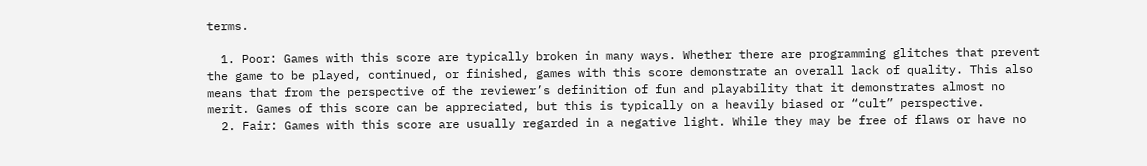terms.

  1. Poor: Games with this score are typically broken in many ways. Whether there are programming glitches that prevent the game to be played, continued, or finished, games with this score demonstrate an overall lack of quality. This also means that from the perspective of the reviewer’s definition of fun and playability that it demonstrates almost no merit. Games of this score can be appreciated, but this is typically on a heavily biased or “cult” perspective.
  2. Fair: Games with this score are usually regarded in a negative light. While they may be free of flaws or have no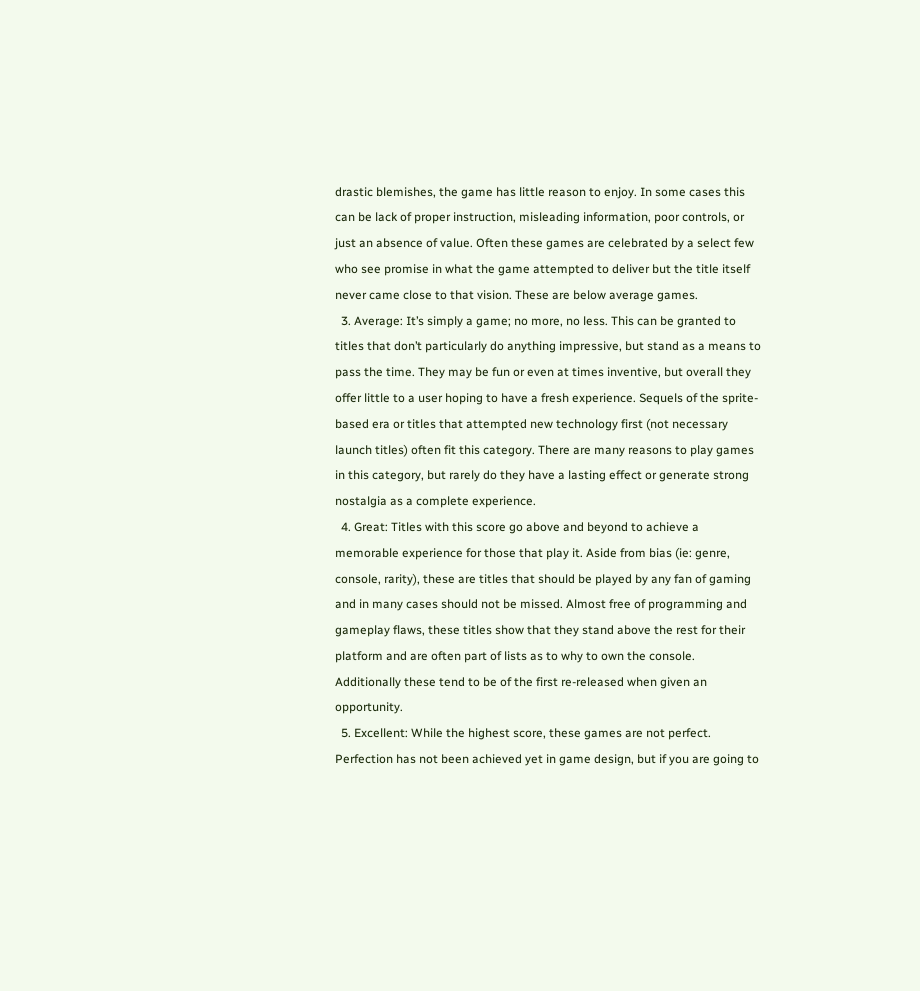drastic blemishes, the game has little reason to enjoy. In some cases this can be lack of proper instruction, misleading information, poor controls, or just an absence of value. Often these games are celebrated by a select few who see promise in what the game attempted to deliver but the title itself never came close to that vision. These are below average games.
  3. Average: It’s simply a game; no more, no less. This can be granted to titles that don’t particularly do anything impressive, but stand as a means to pass the time. They may be fun or even at times inventive, but overall they offer little to a user hoping to have a fresh experience. Sequels of the sprite-based era or titles that attempted new technology first (not necessary launch titles) often fit this category. There are many reasons to play games in this category, but rarely do they have a lasting effect or generate strong nostalgia as a complete experience.
  4. Great: Titles with this score go above and beyond to achieve a memorable experience for those that play it. Aside from bias (ie: genre, console, rarity), these are titles that should be played by any fan of gaming and in many cases should not be missed. Almost free of programming and gameplay flaws, these titles show that they stand above the rest for their platform and are often part of lists as to why to own the console. Additionally these tend to be of the first re-released when given an opportunity.
  5. Excellent: While the highest score, these games are not perfect. Perfection has not been achieved yet in game design, but if you are going to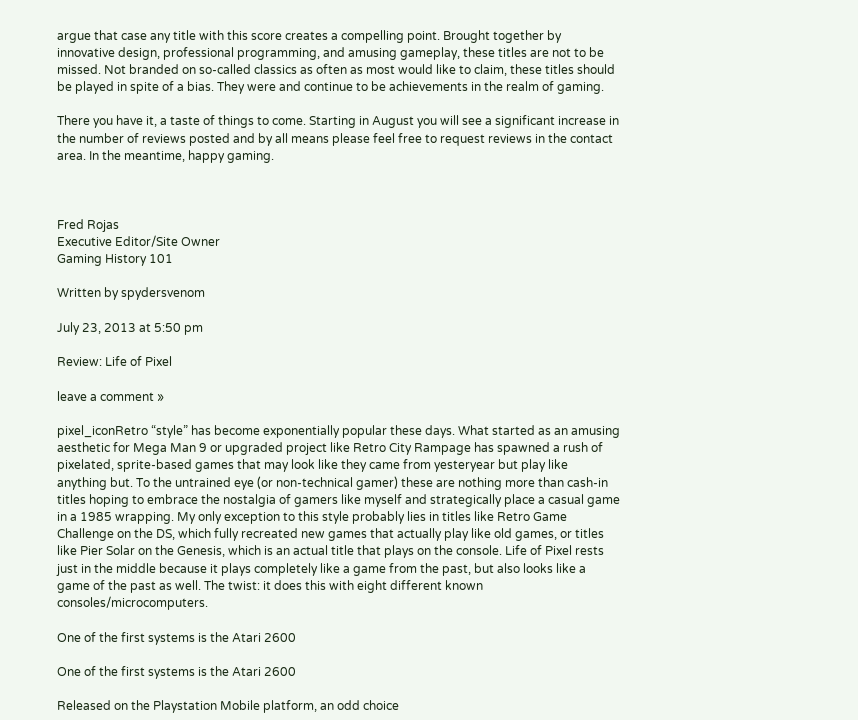argue that case any title with this score creates a compelling point. Brought together by innovative design, professional programming, and amusing gameplay, these titles are not to be missed. Not branded on so-called classics as often as most would like to claim, these titles should be played in spite of a bias. They were and continue to be achievements in the realm of gaming.

There you have it, a taste of things to come. Starting in August you will see a significant increase in the number of reviews posted and by all means please feel free to request reviews in the contact area. In the meantime, happy gaming.



Fred Rojas
Executive Editor/Site Owner
Gaming History 101

Written by spydersvenom

July 23, 2013 at 5:50 pm

Review: Life of Pixel

leave a comment »

pixel_iconRetro “style” has become exponentially popular these days. What started as an amusing aesthetic for Mega Man 9 or upgraded project like Retro City Rampage has spawned a rush of pixelated, sprite-based games that may look like they came from yesteryear but play like anything but. To the untrained eye (or non-technical gamer) these are nothing more than cash-in titles hoping to embrace the nostalgia of gamers like myself and strategically place a casual game in a 1985 wrapping. My only exception to this style probably lies in titles like Retro Game Challenge on the DS, which fully recreated new games that actually play like old games, or titles like Pier Solar on the Genesis, which is an actual title that plays on the console. Life of Pixel rests just in the middle because it plays completely like a game from the past, but also looks like a game of the past as well. The twist: it does this with eight different known consoles/microcomputers.

One of the first systems is the Atari 2600

One of the first systems is the Atari 2600

Released on the Playstation Mobile platform, an odd choice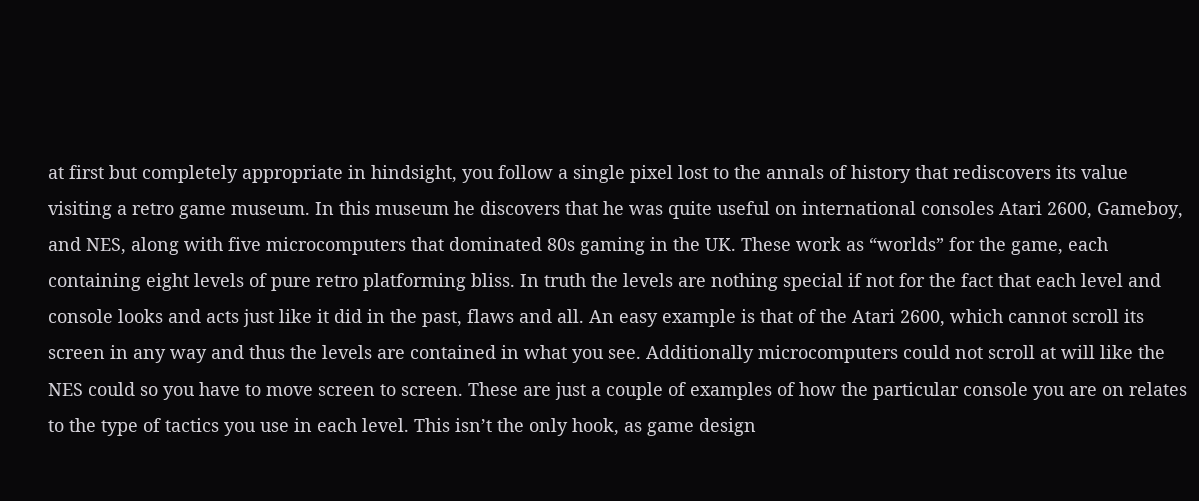at first but completely appropriate in hindsight, you follow a single pixel lost to the annals of history that rediscovers its value visiting a retro game museum. In this museum he discovers that he was quite useful on international consoles Atari 2600, Gameboy, and NES, along with five microcomputers that dominated 80s gaming in the UK. These work as “worlds” for the game, each containing eight levels of pure retro platforming bliss. In truth the levels are nothing special if not for the fact that each level and console looks and acts just like it did in the past, flaws and all. An easy example is that of the Atari 2600, which cannot scroll its screen in any way and thus the levels are contained in what you see. Additionally microcomputers could not scroll at will like the NES could so you have to move screen to screen. These are just a couple of examples of how the particular console you are on relates to the type of tactics you use in each level. This isn’t the only hook, as game design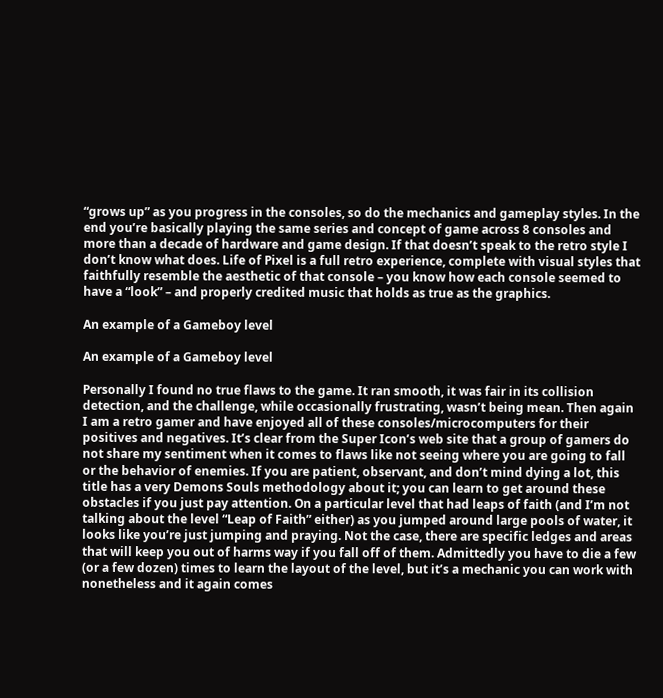“grows up” as you progress in the consoles, so do the mechanics and gameplay styles. In the end you’re basically playing the same series and concept of game across 8 consoles and more than a decade of hardware and game design. If that doesn’t speak to the retro style I don’t know what does. Life of Pixel is a full retro experience, complete with visual styles that faithfully resemble the aesthetic of that console – you know how each console seemed to have a “look” – and properly credited music that holds as true as the graphics.

An example of a Gameboy level

An example of a Gameboy level

Personally I found no true flaws to the game. It ran smooth, it was fair in its collision detection, and the challenge, while occasionally frustrating, wasn’t being mean. Then again I am a retro gamer and have enjoyed all of these consoles/microcomputers for their positives and negatives. It’s clear from the Super Icon’s web site that a group of gamers do not share my sentiment when it comes to flaws like not seeing where you are going to fall or the behavior of enemies. If you are patient, observant, and don’t mind dying a lot, this title has a very Demons Souls methodology about it; you can learn to get around these obstacles if you just pay attention. On a particular level that had leaps of faith (and I’m not talking about the level “Leap of Faith” either) as you jumped around large pools of water, it looks like you’re just jumping and praying. Not the case, there are specific ledges and areas that will keep you out of harms way if you fall off of them. Admittedly you have to die a few (or a few dozen) times to learn the layout of the level, but it’s a mechanic you can work with nonetheless and it again comes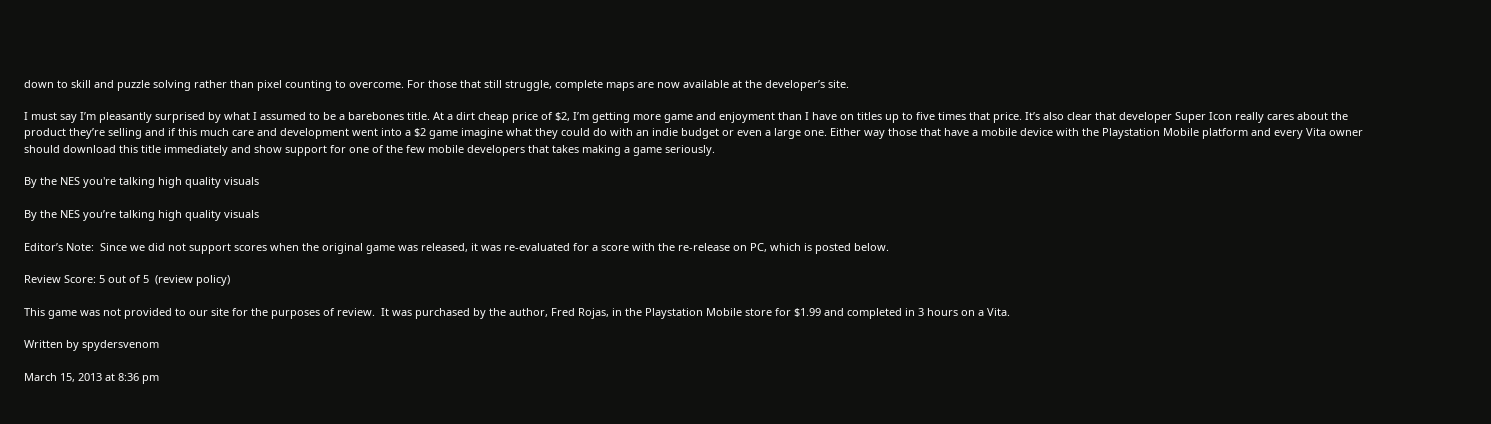down to skill and puzzle solving rather than pixel counting to overcome. For those that still struggle, complete maps are now available at the developer’s site.

I must say I’m pleasantly surprised by what I assumed to be a barebones title. At a dirt cheap price of $2, I’m getting more game and enjoyment than I have on titles up to five times that price. It’s also clear that developer Super Icon really cares about the product they’re selling and if this much care and development went into a $2 game imagine what they could do with an indie budget or even a large one. Either way those that have a mobile device with the Playstation Mobile platform and every Vita owner should download this title immediately and show support for one of the few mobile developers that takes making a game seriously.

By the NES you're talking high quality visuals

By the NES you’re talking high quality visuals

Editor’s Note:  Since we did not support scores when the original game was released, it was re-evaluated for a score with the re-release on PC, which is posted below.

Review Score: 5 out of 5  (review policy)

This game was not provided to our site for the purposes of review.  It was purchased by the author, Fred Rojas, in the Playstation Mobile store for $1.99 and completed in 3 hours on a Vita.

Written by spydersvenom

March 15, 2013 at 8:36 pm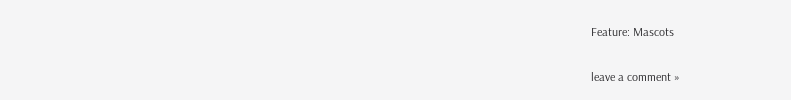Feature: Mascots

leave a comment »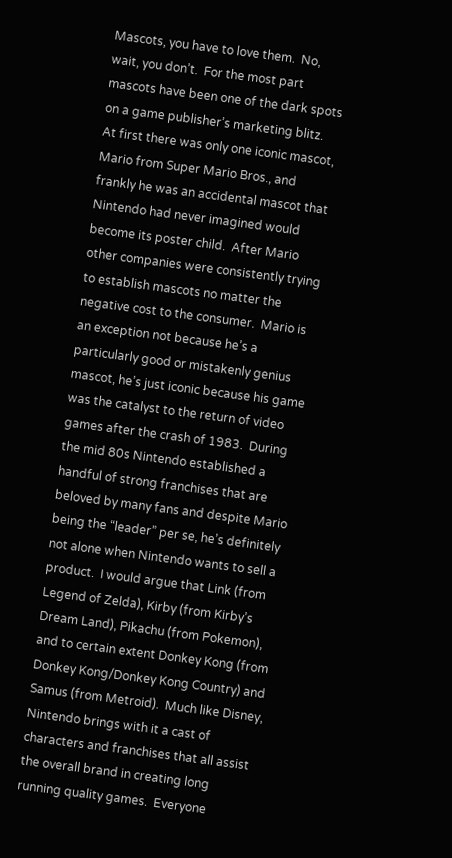Mascots, you have to love them.  No, wait, you don’t.  For the most part mascots have been one of the dark spots on a game publisher’s marketing blitz.  At first there was only one iconic mascot, Mario from Super Mario Bros., and frankly he was an accidental mascot that Nintendo had never imagined would become its poster child.  After Mario other companies were consistently trying to establish mascots no matter the negative cost to the consumer.  Mario is an exception not because he’s a particularly good or mistakenly genius mascot, he’s just iconic because his game was the catalyst to the return of video games after the crash of 1983.  During the mid 80s Nintendo established a handful of strong franchises that are beloved by many fans and despite Mario being the “leader” per se, he’s definitely not alone when Nintendo wants to sell a product.  I would argue that Link (from Legend of Zelda), Kirby (from Kirby’s Dream Land), Pikachu (from Pokemon), and to certain extent Donkey Kong (from Donkey Kong/Donkey Kong Country) and Samus (from Metroid).  Much like Disney, Nintendo brings with it a cast of characters and franchises that all assist the overall brand in creating long running quality games.  Everyone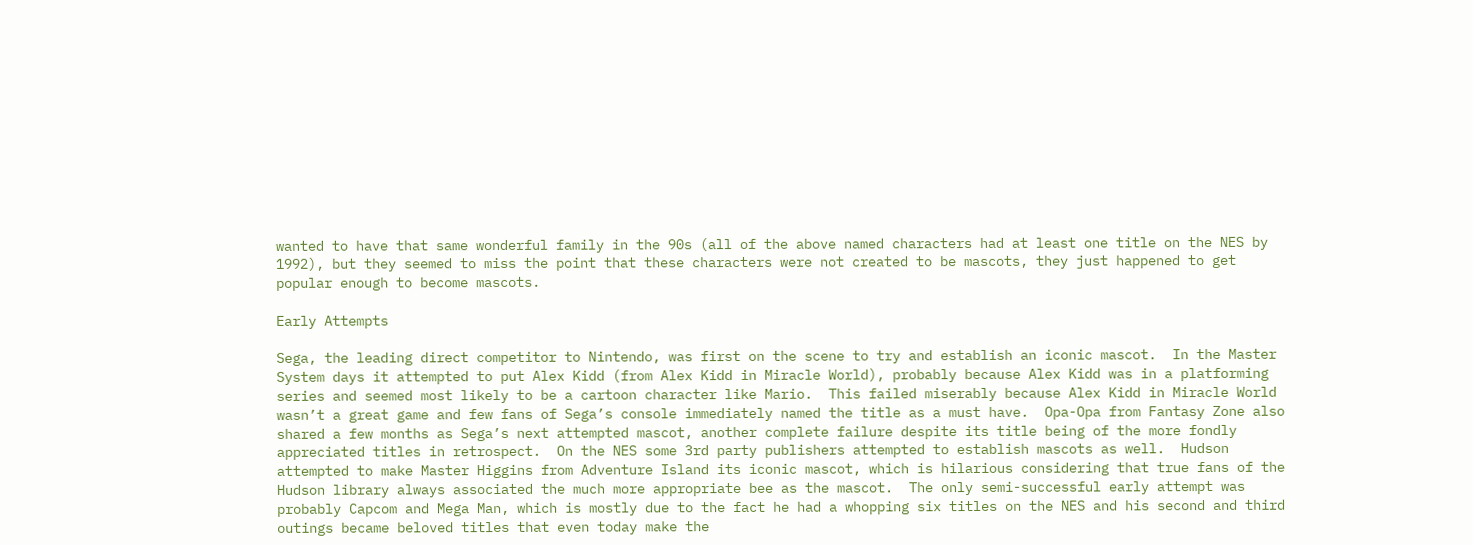wanted to have that same wonderful family in the 90s (all of the above named characters had at least one title on the NES by 1992), but they seemed to miss the point that these characters were not created to be mascots, they just happened to get popular enough to become mascots.

Early Attempts

Sega, the leading direct competitor to Nintendo, was first on the scene to try and establish an iconic mascot.  In the Master System days it attempted to put Alex Kidd (from Alex Kidd in Miracle World), probably because Alex Kidd was in a platforming series and seemed most likely to be a cartoon character like Mario.  This failed miserably because Alex Kidd in Miracle World wasn’t a great game and few fans of Sega’s console immediately named the title as a must have.  Opa-Opa from Fantasy Zone also shared a few months as Sega’s next attempted mascot, another complete failure despite its title being of the more fondly appreciated titles in retrospect.  On the NES some 3rd party publishers attempted to establish mascots as well.  Hudson attempted to make Master Higgins from Adventure Island its iconic mascot, which is hilarious considering that true fans of the Hudson library always associated the much more appropriate bee as the mascot.  The only semi-successful early attempt was probably Capcom and Mega Man, which is mostly due to the fact he had a whopping six titles on the NES and his second and third outings became beloved titles that even today make the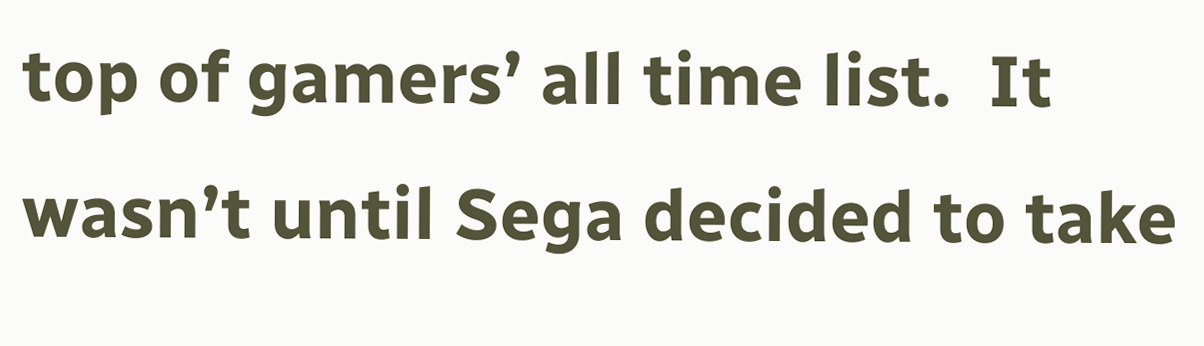top of gamers’ all time list.  It wasn’t until Sega decided to take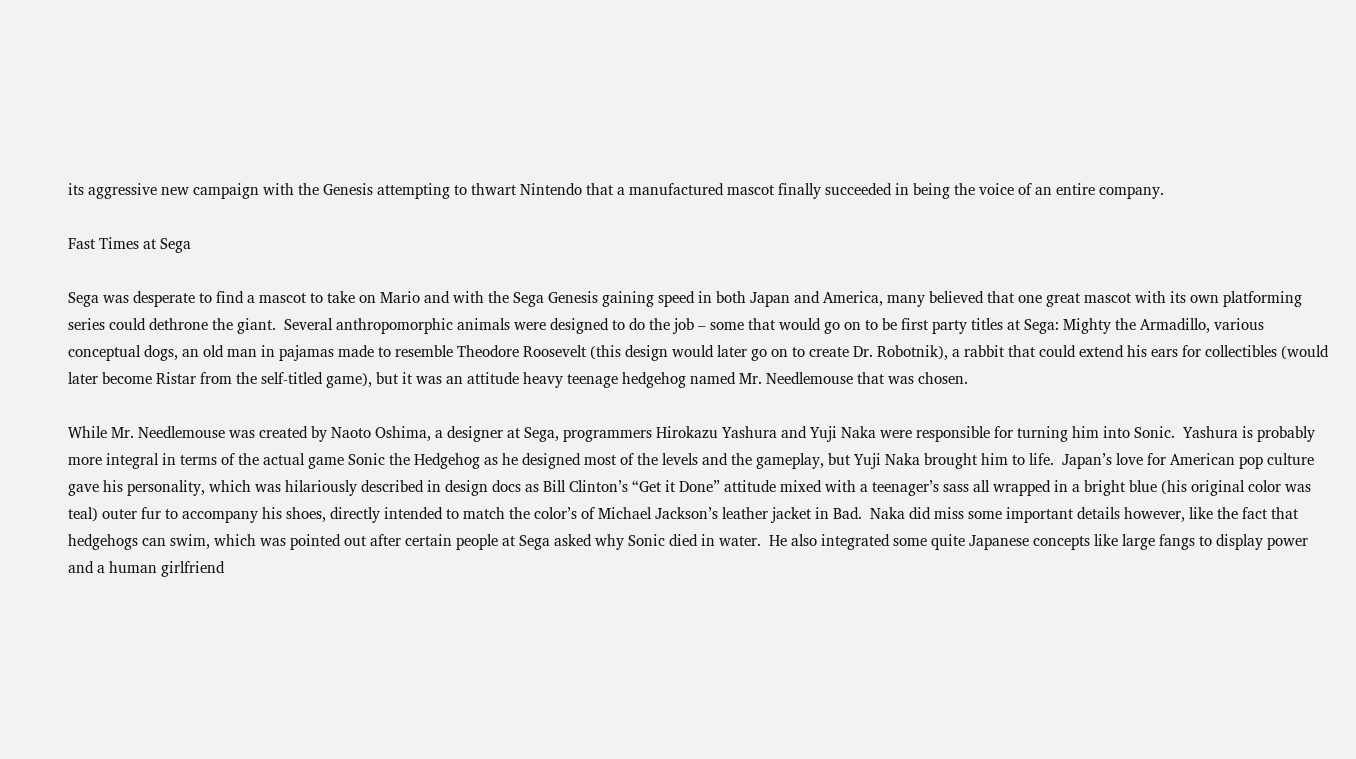its aggressive new campaign with the Genesis attempting to thwart Nintendo that a manufactured mascot finally succeeded in being the voice of an entire company.

Fast Times at Sega

Sega was desperate to find a mascot to take on Mario and with the Sega Genesis gaining speed in both Japan and America, many believed that one great mascot with its own platforming series could dethrone the giant.  Several anthropomorphic animals were designed to do the job – some that would go on to be first party titles at Sega: Mighty the Armadillo, various conceptual dogs, an old man in pajamas made to resemble Theodore Roosevelt (this design would later go on to create Dr. Robotnik), a rabbit that could extend his ears for collectibles (would later become Ristar from the self-titled game), but it was an attitude heavy teenage hedgehog named Mr. Needlemouse that was chosen.

While Mr. Needlemouse was created by Naoto Oshima, a designer at Sega, programmers Hirokazu Yashura and Yuji Naka were responsible for turning him into Sonic.  Yashura is probably more integral in terms of the actual game Sonic the Hedgehog as he designed most of the levels and the gameplay, but Yuji Naka brought him to life.  Japan’s love for American pop culture gave his personality, which was hilariously described in design docs as Bill Clinton’s “Get it Done” attitude mixed with a teenager’s sass all wrapped in a bright blue (his original color was teal) outer fur to accompany his shoes, directly intended to match the color’s of Michael Jackson’s leather jacket in Bad.  Naka did miss some important details however, like the fact that hedgehogs can swim, which was pointed out after certain people at Sega asked why Sonic died in water.  He also integrated some quite Japanese concepts like large fangs to display power and a human girlfriend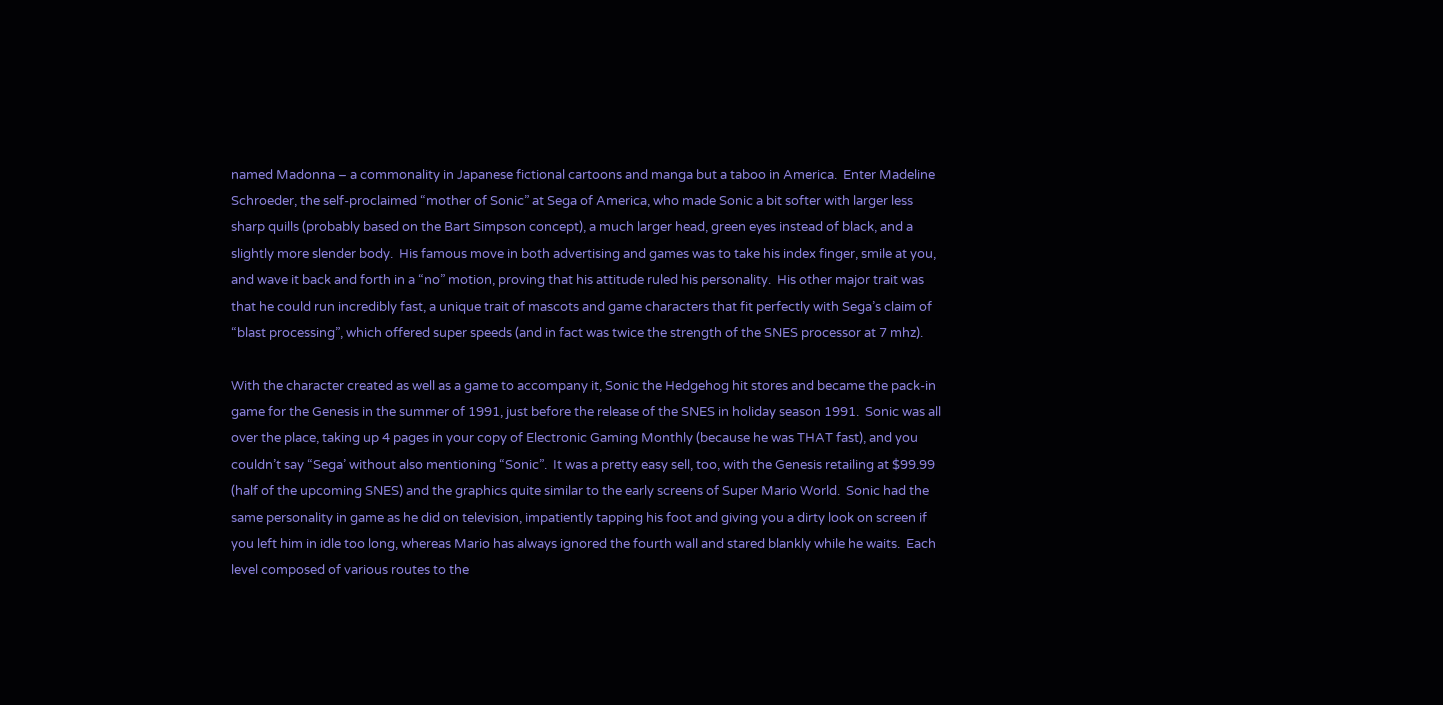named Madonna – a commonality in Japanese fictional cartoons and manga but a taboo in America.  Enter Madeline Schroeder, the self-proclaimed “mother of Sonic” at Sega of America, who made Sonic a bit softer with larger less sharp quills (probably based on the Bart Simpson concept), a much larger head, green eyes instead of black, and a slightly more slender body.  His famous move in both advertising and games was to take his index finger, smile at you, and wave it back and forth in a “no” motion, proving that his attitude ruled his personality.  His other major trait was that he could run incredibly fast, a unique trait of mascots and game characters that fit perfectly with Sega’s claim of “blast processing”, which offered super speeds (and in fact was twice the strength of the SNES processor at 7 mhz).

With the character created as well as a game to accompany it, Sonic the Hedgehog hit stores and became the pack-in game for the Genesis in the summer of 1991, just before the release of the SNES in holiday season 1991.  Sonic was all over the place, taking up 4 pages in your copy of Electronic Gaming Monthly (because he was THAT fast), and you couldn’t say “Sega’ without also mentioning “Sonic”.  It was a pretty easy sell, too, with the Genesis retailing at $99.99 (half of the upcoming SNES) and the graphics quite similar to the early screens of Super Mario World.  Sonic had the same personality in game as he did on television, impatiently tapping his foot and giving you a dirty look on screen if you left him in idle too long, whereas Mario has always ignored the fourth wall and stared blankly while he waits.  Each level composed of various routes to the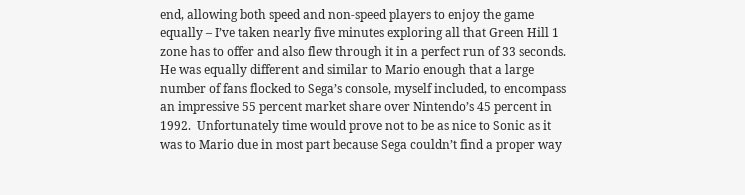end, allowing both speed and non-speed players to enjoy the game equally – I’ve taken nearly five minutes exploring all that Green Hill 1 zone has to offer and also flew through it in a perfect run of 33 seconds.  He was equally different and similar to Mario enough that a large number of fans flocked to Sega’s console, myself included, to encompass an impressive 55 percent market share over Nintendo’s 45 percent in 1992.  Unfortunately time would prove not to be as nice to Sonic as it was to Mario due in most part because Sega couldn’t find a proper way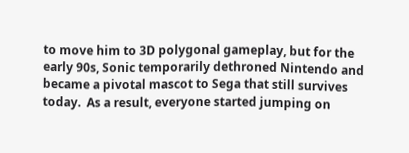to move him to 3D polygonal gameplay, but for the early 90s, Sonic temporarily dethroned Nintendo and became a pivotal mascot to Sega that still survives today.  As a result, everyone started jumping on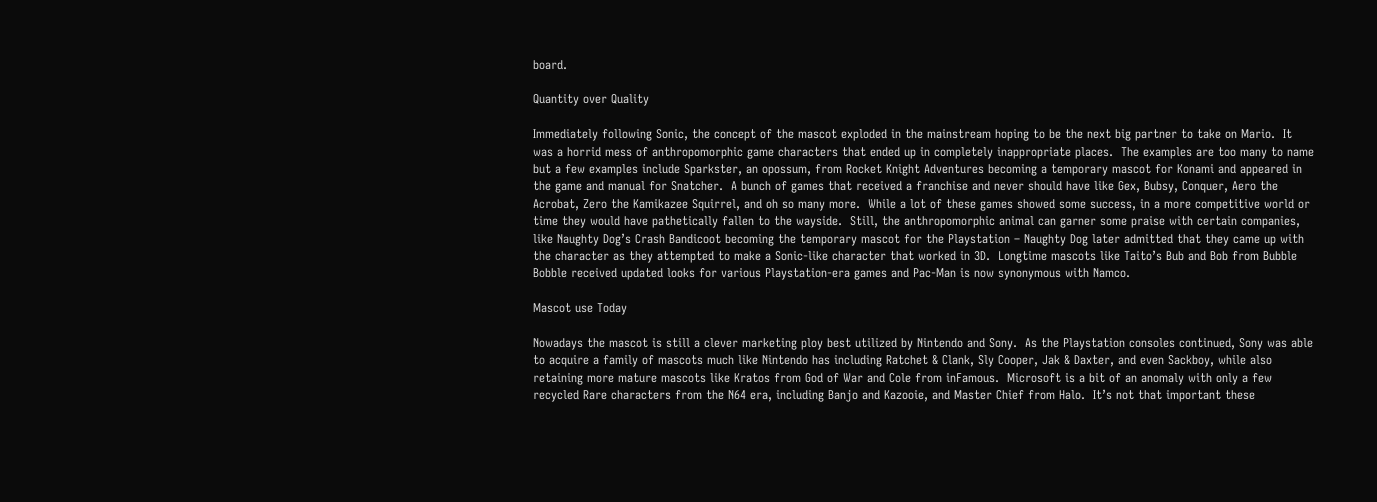board.

Quantity over Quality

Immediately following Sonic, the concept of the mascot exploded in the mainstream hoping to be the next big partner to take on Mario.  It was a horrid mess of anthropomorphic game characters that ended up in completely inappropriate places.  The examples are too many to name but a few examples include Sparkster, an opossum, from Rocket Knight Adventures becoming a temporary mascot for Konami and appeared in the game and manual for Snatcher.  A bunch of games that received a franchise and never should have like Gex, Bubsy, Conquer, Aero the Acrobat, Zero the Kamikazee Squirrel, and oh so many more.  While a lot of these games showed some success, in a more competitive world or time they would have pathetically fallen to the wayside.  Still, the anthropomorphic animal can garner some praise with certain companies, like Naughty Dog’s Crash Bandicoot becoming the temporary mascot for the Playstation – Naughty Dog later admitted that they came up with the character as they attempted to make a Sonic-like character that worked in 3D.  Longtime mascots like Taito’s Bub and Bob from Bubble Bobble received updated looks for various Playstation-era games and Pac-Man is now synonymous with Namco.

Mascot use Today

Nowadays the mascot is still a clever marketing ploy best utilized by Nintendo and Sony.  As the Playstation consoles continued, Sony was able to acquire a family of mascots much like Nintendo has including Ratchet & Clank, Sly Cooper, Jak & Daxter, and even Sackboy, while also retaining more mature mascots like Kratos from God of War and Cole from inFamous.  Microsoft is a bit of an anomaly with only a few recycled Rare characters from the N64 era, including Banjo and Kazooie, and Master Chief from Halo.  It’s not that important these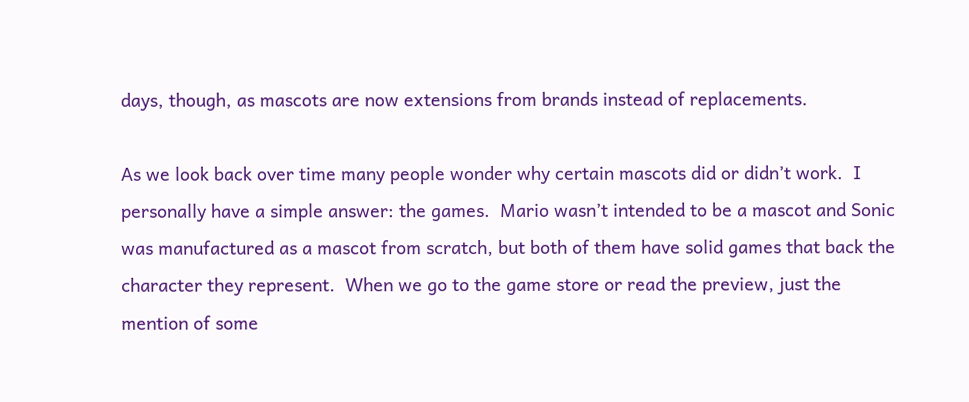days, though, as mascots are now extensions from brands instead of replacements.

As we look back over time many people wonder why certain mascots did or didn’t work.  I personally have a simple answer: the games.  Mario wasn’t intended to be a mascot and Sonic was manufactured as a mascot from scratch, but both of them have solid games that back the character they represent.  When we go to the game store or read the preview, just the mention of some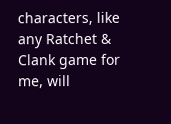characters, like any Ratchet & Clank game for me, will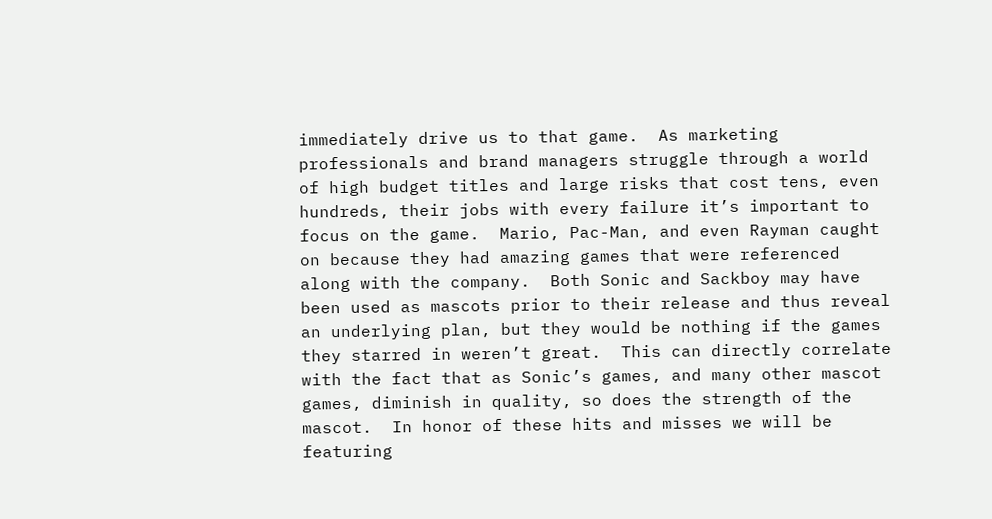immediately drive us to that game.  As marketing professionals and brand managers struggle through a world of high budget titles and large risks that cost tens, even hundreds, their jobs with every failure it’s important to focus on the game.  Mario, Pac-Man, and even Rayman caught on because they had amazing games that were referenced along with the company.  Both Sonic and Sackboy may have been used as mascots prior to their release and thus reveal an underlying plan, but they would be nothing if the games they starred in weren’t great.  This can directly correlate with the fact that as Sonic’s games, and many other mascot games, diminish in quality, so does the strength of the mascot.  In honor of these hits and misses we will be featuring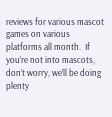reviews for various mascot games on various platforms all month.  If you’re not into mascots, don’t worry, we’ll be doing plenty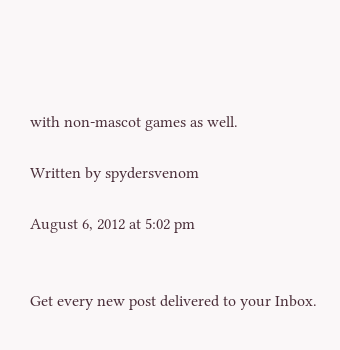with non-mascot games as well.

Written by spydersvenom

August 6, 2012 at 5:02 pm


Get every new post delivered to your Inbox.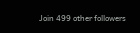Join 499 other followers